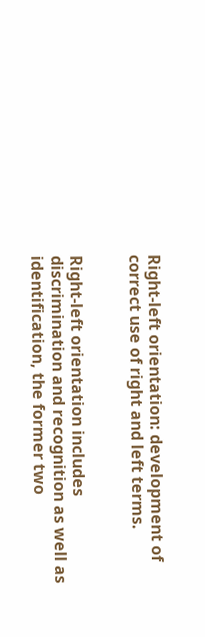Right-left orientation: development of correct use of right and left terms.


Right-left orientation includes discrimination and recognition as well as identification, the former two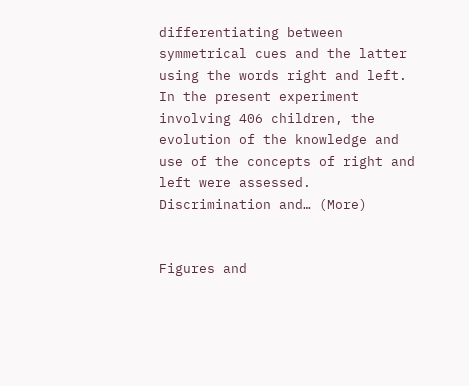differentiating between symmetrical cues and the latter using the words right and left. In the present experiment involving 406 children, the evolution of the knowledge and use of the concepts of right and left were assessed. Discrimination and… (More)


Figures and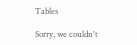Tables

Sorry, we couldn't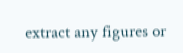extract any figures or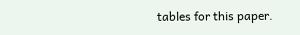tables for this paper.